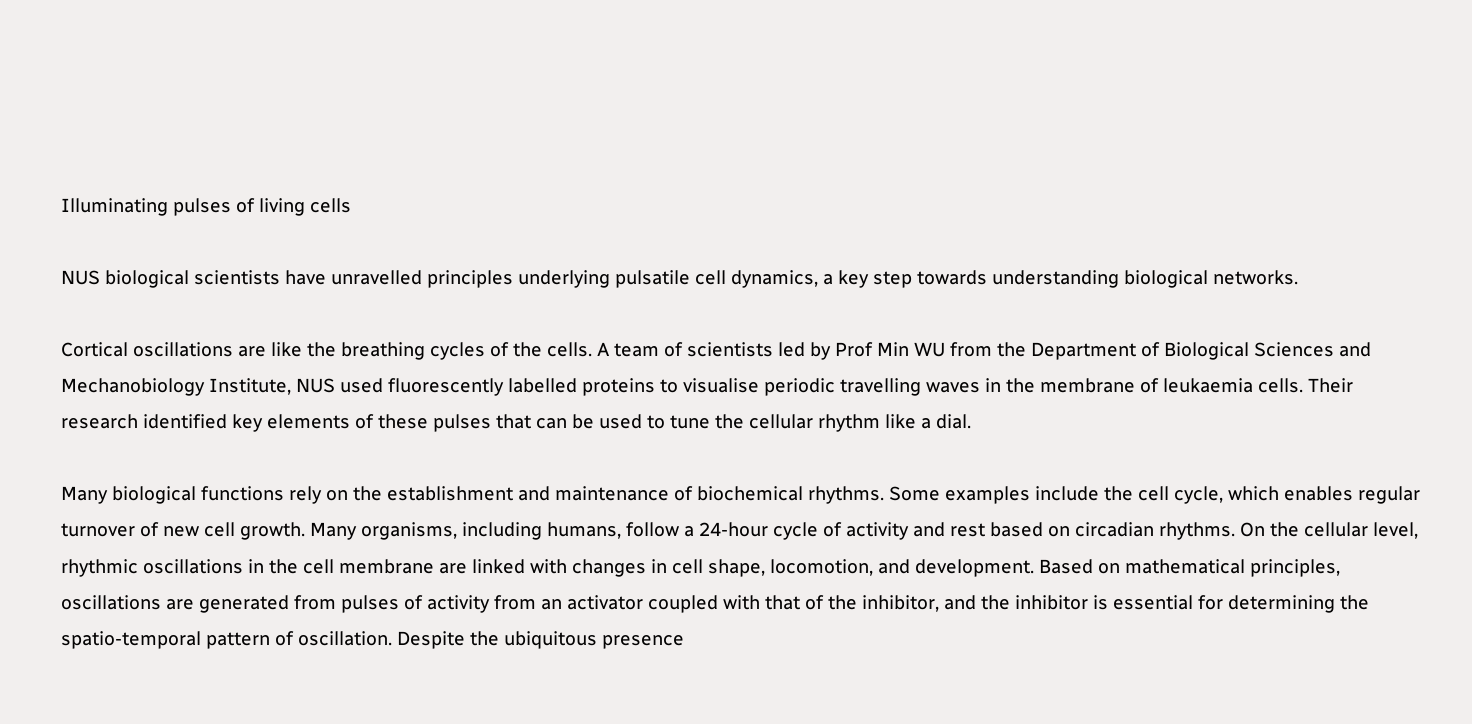Illuminating pulses of living cells

NUS biological scientists have unravelled principles underlying pulsatile cell dynamics, a key step towards understanding biological networks.

Cortical oscillations are like the breathing cycles of the cells. A team of scientists led by Prof Min WU from the Department of Biological Sciences and Mechanobiology Institute, NUS used fluorescently labelled proteins to visualise periodic travelling waves in the membrane of leukaemia cells. Their research identified key elements of these pulses that can be used to tune the cellular rhythm like a dial.

Many biological functions rely on the establishment and maintenance of biochemical rhythms. Some examples include the cell cycle, which enables regular turnover of new cell growth. Many organisms, including humans, follow a 24-hour cycle of activity and rest based on circadian rhythms. On the cellular level, rhythmic oscillations in the cell membrane are linked with changes in cell shape, locomotion, and development. Based on mathematical principles, oscillations are generated from pulses of activity from an activator coupled with that of the inhibitor, and the inhibitor is essential for determining the spatio-temporal pattern of oscillation. Despite the ubiquitous presence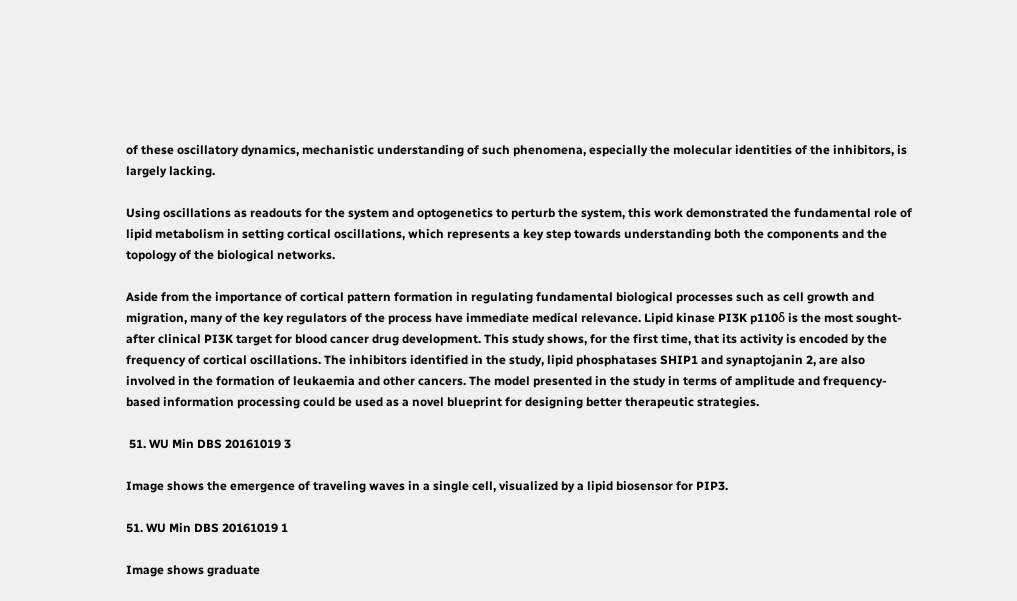of these oscillatory dynamics, mechanistic understanding of such phenomena, especially the molecular identities of the inhibitors, is largely lacking.

Using oscillations as readouts for the system and optogenetics to perturb the system, this work demonstrated the fundamental role of lipid metabolism in setting cortical oscillations, which represents a key step towards understanding both the components and the topology of the biological networks.

Aside from the importance of cortical pattern formation in regulating fundamental biological processes such as cell growth and migration, many of the key regulators of the process have immediate medical relevance. Lipid kinase PI3K p110δ is the most sought-after clinical PI3K target for blood cancer drug development. This study shows, for the first time, that its activity is encoded by the frequency of cortical oscillations. The inhibitors identified in the study, lipid phosphatases SHIP1 and synaptojanin 2, are also involved in the formation of leukaemia and other cancers. The model presented in the study in terms of amplitude and frequency-based information processing could be used as a novel blueprint for designing better therapeutic strategies.

 51. WU Min DBS 20161019 3

Image shows the emergence of traveling waves in a single cell, visualized by a lipid biosensor for PIP3.

51. WU Min DBS 20161019 1

Image shows graduate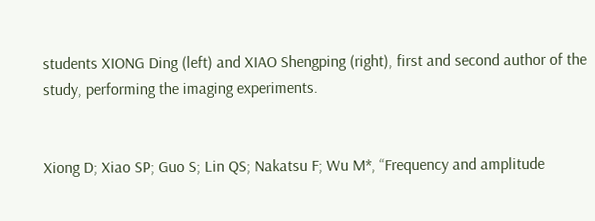students XIONG Ding (left) and XIAO Shengping (right), first and second author of the study, performing the imaging experiments.


Xiong D; Xiao SP; Guo S; Lin QS; Nakatsu F; Wu M*, “Frequency and amplitude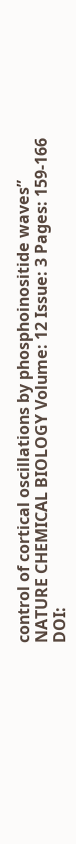control of cortical oscillations by phosphoinositide waves” NATURE CHEMICAL BIOLOGY Volume: 12 Issue: 3 Pages: 159-166 DOI: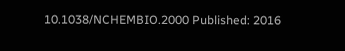10.1038/NCHEMBIO.2000 Published: 2016